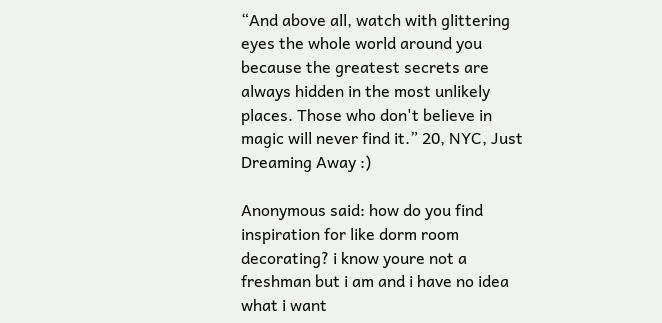“And above all, watch with glittering eyes the whole world around you because the greatest secrets are always hidden in the most unlikely places. Those who don't believe in magic will never find it.” 20, NYC, Just Dreaming Away :)

Anonymous said: how do you find inspiration for like dorm room decorating? i know youre not a freshman but i am and i have no idea what i want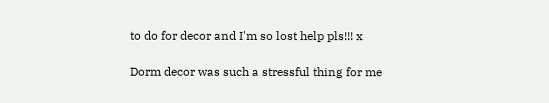to do for decor and I'm so lost help pls!!! x

Dorm decor was such a stressful thing for me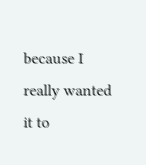because I really wanted it to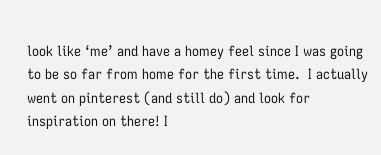look like ‘me’ and have a homey feel since I was going to be so far from home for the first time.  I actually went on pinterest (and still do) and look for inspiration on there! I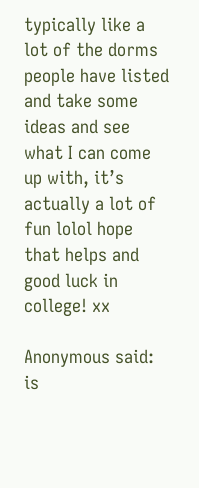typically like a lot of the dorms people have listed and take some ideas and see what I can come up with, it’s actually a lot of fun lolol hope that helps and good luck in college! xx

Anonymous said: is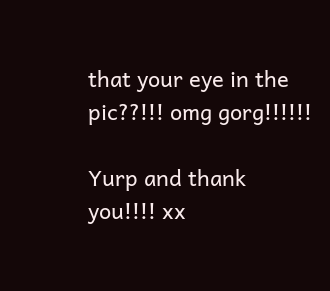that your eye in the pic??!!! omg gorg!!!!!!

Yurp and thank you!!!! xx